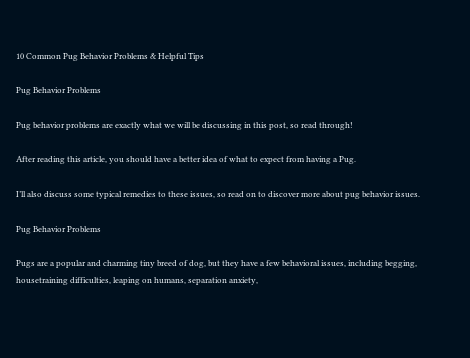10 Common Pug Behavior Problems & Helpful Tips

Pug Behavior Problems

Pug behavior problems are exactly what we will be discussing in this post, so read through!

After reading this article, you should have a better idea of what to expect from having a Pug.

I’ll also discuss some typical remedies to these issues, so read on to discover more about pug behavior issues.

Pug Behavior Problems

Pugs are a popular and charming tiny breed of dog, but they have a few behavioral issues, including begging, housetraining difficulties, leaping on humans, separation anxiety,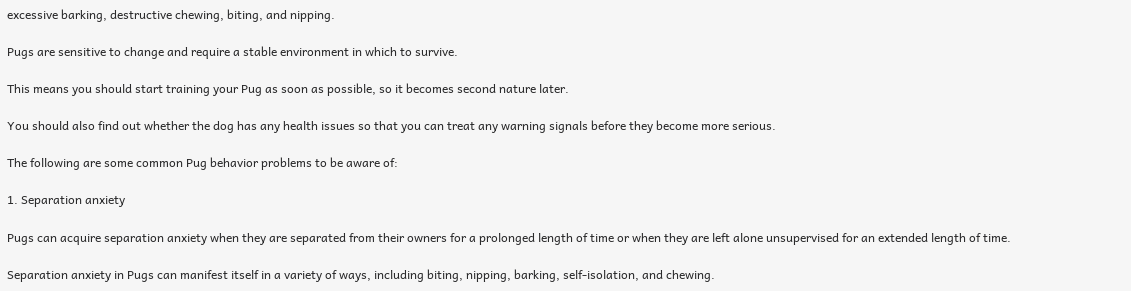excessive barking, destructive chewing, biting, and nipping.

Pugs are sensitive to change and require a stable environment in which to survive.

This means you should start training your Pug as soon as possible, so it becomes second nature later.

You should also find out whether the dog has any health issues so that you can treat any warning signals before they become more serious.

The following are some common Pug behavior problems to be aware of:

1. Separation anxiety

Pugs can acquire separation anxiety when they are separated from their owners for a prolonged length of time or when they are left alone unsupervised for an extended length of time.

Separation anxiety in Pugs can manifest itself in a variety of ways, including biting, nipping, barking, self-isolation, and chewing.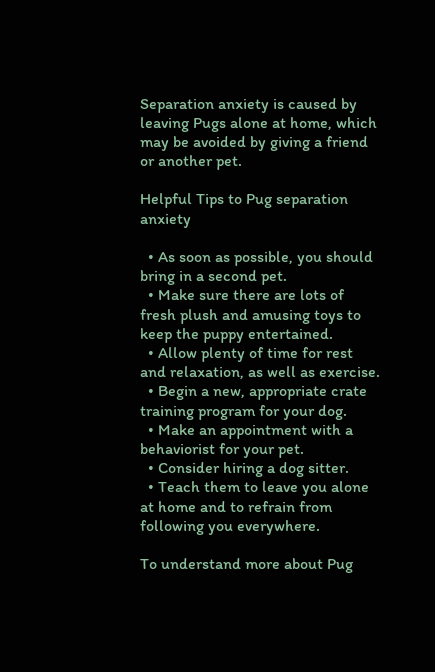Separation anxiety is caused by leaving Pugs alone at home, which may be avoided by giving a friend or another pet.

Helpful Tips to Pug separation anxiety

  • As soon as possible, you should bring in a second pet.
  • Make sure there are lots of fresh plush and amusing toys to keep the puppy entertained.
  • Allow plenty of time for rest and relaxation, as well as exercise.
  • Begin a new, appropriate crate training program for your dog.
  • Make an appointment with a behaviorist for your pet.
  • Consider hiring a dog sitter.
  • Teach them to leave you alone at home and to refrain from following you everywhere.

To understand more about Pug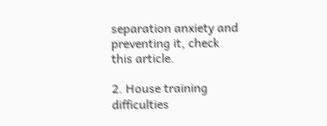separation anxiety and preventing it, check this article.

2. House training difficulties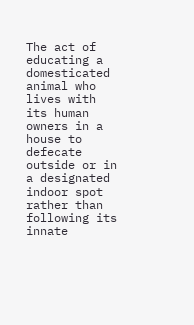The act of educating a domesticated animal who lives with its human owners in a house to defecate outside or in a designated indoor spot rather than following its innate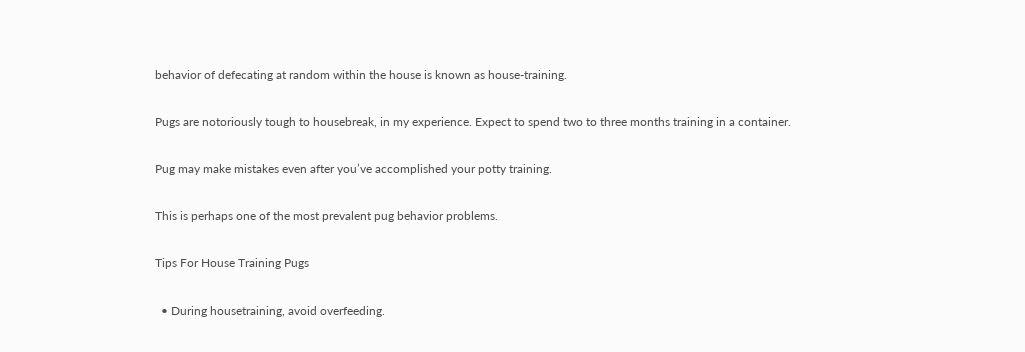behavior of defecating at random within the house is known as house-training.

Pugs are notoriously tough to housebreak, in my experience. Expect to spend two to three months training in a container.

Pug may make mistakes even after you’ve accomplished your potty training.

This is perhaps one of the most prevalent pug behavior problems.

Tips For House Training Pugs

  • During housetraining, avoid overfeeding.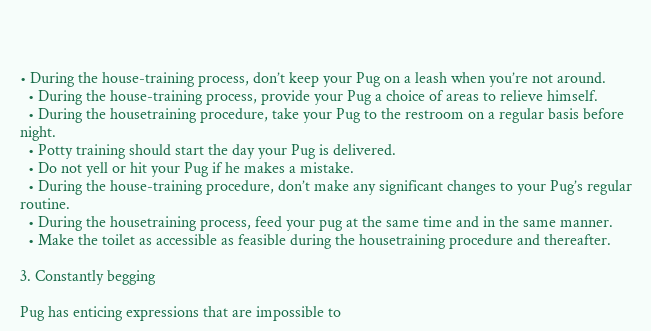• During the house-training process, don’t keep your Pug on a leash when you’re not around.
  • During the house-training process, provide your Pug a choice of areas to relieve himself.
  • During the housetraining procedure, take your Pug to the restroom on a regular basis before night.
  • Potty training should start the day your Pug is delivered.
  • Do not yell or hit your Pug if he makes a mistake.
  • During the house-training procedure, don’t make any significant changes to your Pug’s regular routine.
  • During the housetraining process, feed your pug at the same time and in the same manner.
  • Make the toilet as accessible as feasible during the housetraining procedure and thereafter.

3. Constantly begging

Pug has enticing expressions that are impossible to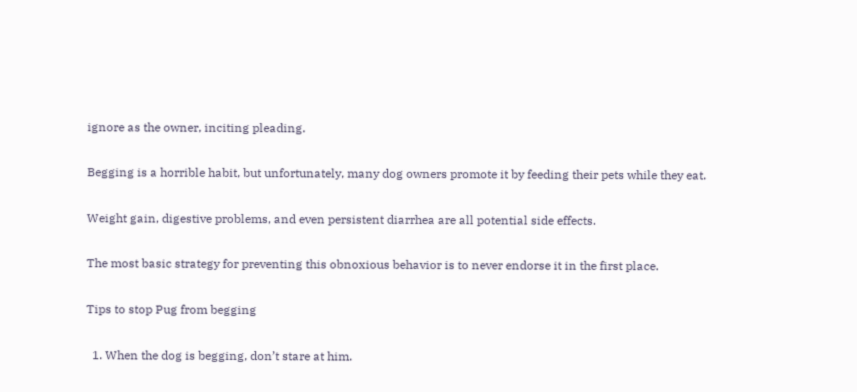ignore as the owner, inciting pleading.

Begging is a horrible habit, but unfortunately, many dog owners promote it by feeding their pets while they eat.

Weight gain, digestive problems, and even persistent diarrhea are all potential side effects.

The most basic strategy for preventing this obnoxious behavior is to never endorse it in the first place.

Tips to stop Pug from begging

  1. When the dog is begging, don’t stare at him.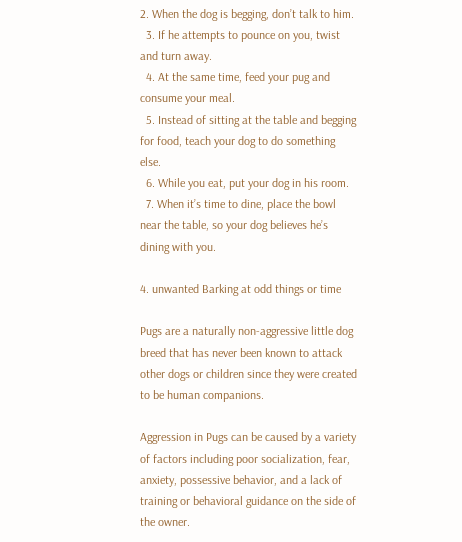2. When the dog is begging, don’t talk to him.
  3. If he attempts to pounce on you, twist and turn away.
  4. At the same time, feed your pug and consume your meal.
  5. Instead of sitting at the table and begging for food, teach your dog to do something else.
  6. While you eat, put your dog in his room.
  7. When it’s time to dine, place the bowl near the table, so your dog believes he’s dining with you.

4. unwanted Barking at odd things or time

Pugs are a naturally non-aggressive little dog breed that has never been known to attack other dogs or children since they were created to be human companions.

Aggression in Pugs can be caused by a variety of factors including poor socialization, fear, anxiety, possessive behavior, and a lack of training or behavioral guidance on the side of the owner.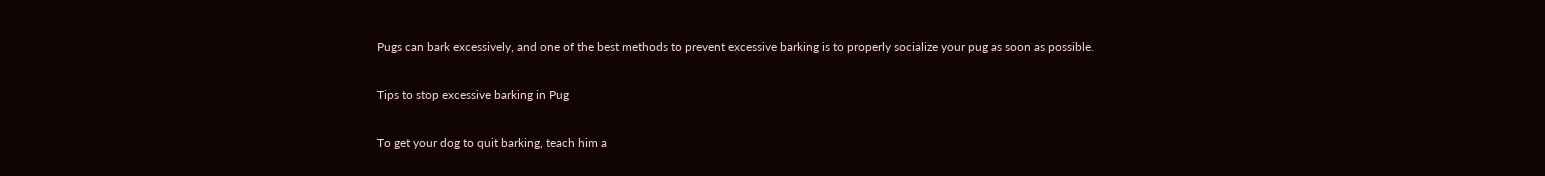Pugs can bark excessively, and one of the best methods to prevent excessive barking is to properly socialize your pug as soon as possible.

Tips to stop excessive barking in Pug

To get your dog to quit barking, teach him a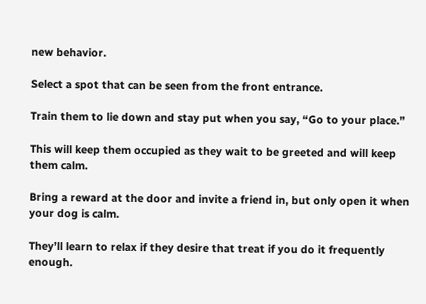new behavior.

Select a spot that can be seen from the front entrance.

Train them to lie down and stay put when you say, “Go to your place.”

This will keep them occupied as they wait to be greeted and will keep them calm.

Bring a reward at the door and invite a friend in, but only open it when your dog is calm.

They’ll learn to relax if they desire that treat if you do it frequently enough.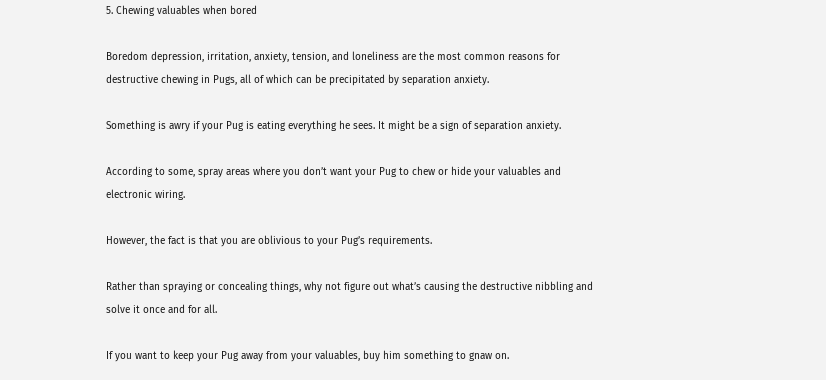5. Chewing valuables when bored

Boredom depression, irritation, anxiety, tension, and loneliness are the most common reasons for destructive chewing in Pugs, all of which can be precipitated by separation anxiety.

Something is awry if your Pug is eating everything he sees. It might be a sign of separation anxiety.

According to some, spray areas where you don’t want your Pug to chew or hide your valuables and electronic wiring.

However, the fact is that you are oblivious to your Pug’s requirements.

Rather than spraying or concealing things, why not figure out what’s causing the destructive nibbling and solve it once and for all.

If you want to keep your Pug away from your valuables, buy him something to gnaw on.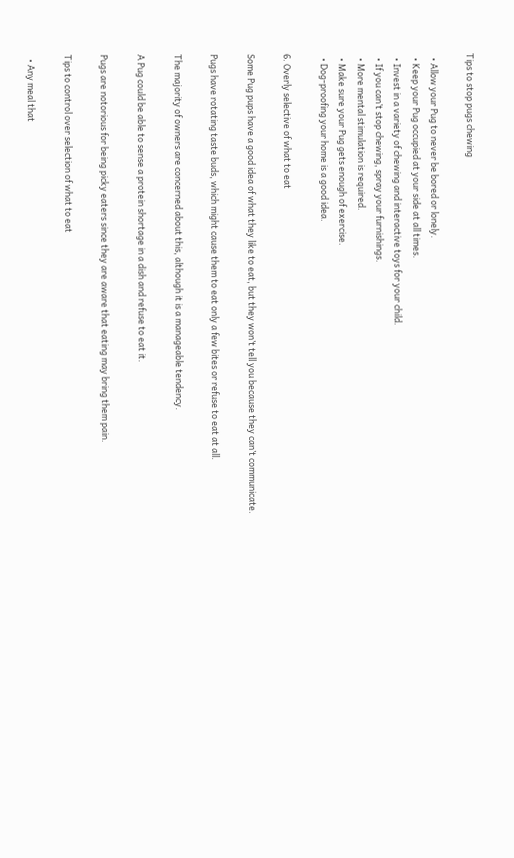Tips to stop pugs chewing

  • Allow your Pug to never be bored or lonely.
  • Keep your Pug occupied at your side at all times.
  • Invest in a variety of chewing and interactive toys for your child.
  • If you can’t stop chewing, spray your furnishings.
  • More mental stimulation is required.
  • Make sure your Pug gets enough of exercise.
  • Dog-proofing your home is a good idea.

6. Overly selective of what to eat

Some Pug pups have a good idea of what they like to eat, but they won’t tell you because they can’t communicate.

Pugs have rotating taste buds, which might cause them to eat only a few bites or refuse to eat at all.

The majority of owners are concerned about this, although it is a manageable tendency.

A Pug could be able to sense a protein shortage in a dish and refuse to eat it.

Pugs are notorious for being picky eaters since they are aware that eating may bring them pain.

Tips to control over selection of what to eat

  • Any meal that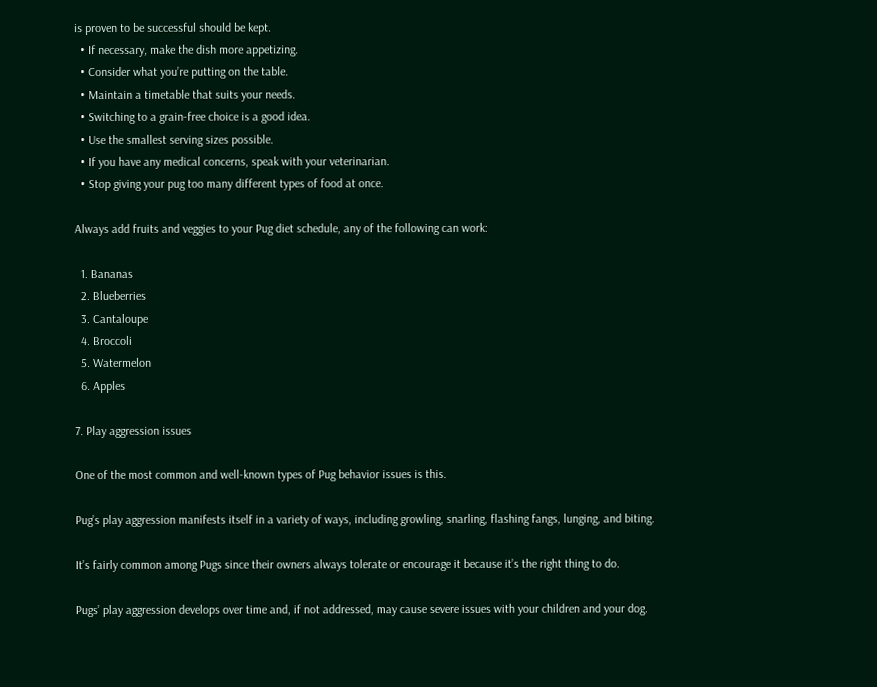is proven to be successful should be kept.
  • If necessary, make the dish more appetizing.
  • Consider what you’re putting on the table.
  • Maintain a timetable that suits your needs.
  • Switching to a grain-free choice is a good idea.
  • Use the smallest serving sizes possible.
  • If you have any medical concerns, speak with your veterinarian.
  • Stop giving your pug too many different types of food at once.

Always add fruits and veggies to your Pug diet schedule, any of the following can work:

  1. Bananas
  2. Blueberries
  3. Cantaloupe
  4. Broccoli
  5. Watermelon
  6. Apples

7. Play aggression issues

One of the most common and well-known types of Pug behavior issues is this.

Pug’s play aggression manifests itself in a variety of ways, including growling, snarling, flashing fangs, lunging, and biting.

It’s fairly common among Pugs since their owners always tolerate or encourage it because it’s the right thing to do.

Pugs’ play aggression develops over time and, if not addressed, may cause severe issues with your children and your dog.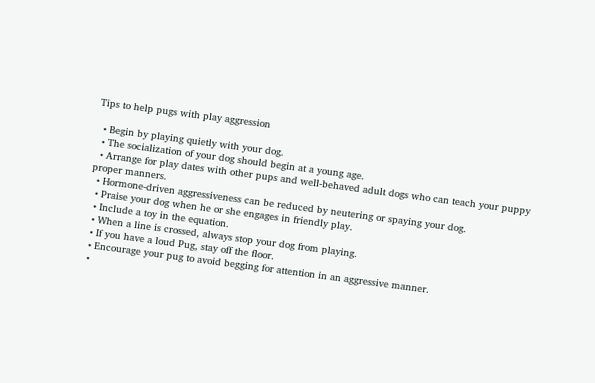Tips to help pugs with play aggression

  • Begin by playing quietly with your dog.
  • The socialization of your dog should begin at a young age.
  • Arrange for play dates with other pups and well-behaved adult dogs who can teach your puppy proper manners.
  • Hormone-driven aggressiveness can be reduced by neutering or spaying your dog.
  • Praise your dog when he or she engages in friendly play.
  • Include a toy in the equation.
  • When a line is crossed, always stop your dog from playing.
  • If you have a loud Pug, stay off the floor.
  • Encourage your pug to avoid begging for attention in an aggressive manner.
  •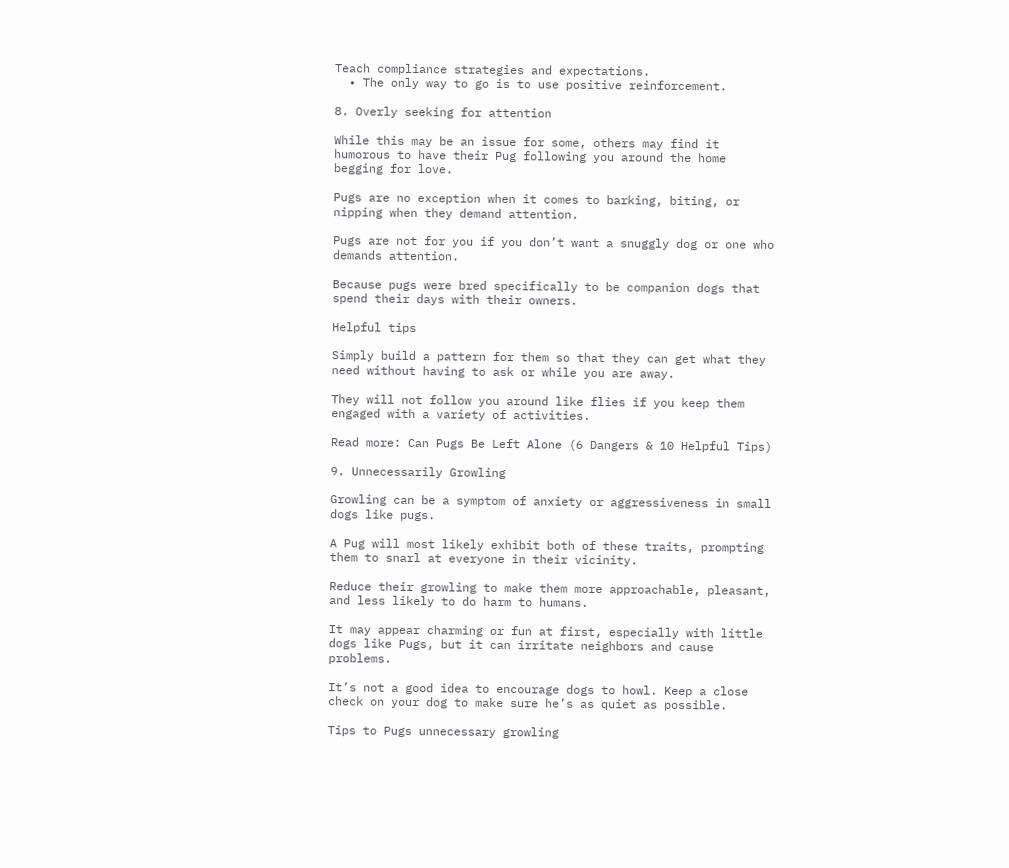Teach compliance strategies and expectations.
  • The only way to go is to use positive reinforcement.

8. Overly seeking for attention

While this may be an issue for some, others may find it humorous to have their Pug following you around the home begging for love.

Pugs are no exception when it comes to barking, biting, or nipping when they demand attention.

Pugs are not for you if you don’t want a snuggly dog or one who demands attention.

Because pugs were bred specifically to be companion dogs that spend their days with their owners.

Helpful tips

Simply build a pattern for them so that they can get what they need without having to ask or while you are away.

They will not follow you around like flies if you keep them engaged with a variety of activities.

Read more: Can Pugs Be Left Alone (6 Dangers & 10 Helpful Tips)

9. Unnecessarily Growling

Growling can be a symptom of anxiety or aggressiveness in small dogs like pugs.

A Pug will most likely exhibit both of these traits, prompting them to snarl at everyone in their vicinity.

Reduce their growling to make them more approachable, pleasant, and less likely to do harm to humans.

It may appear charming or fun at first, especially with little dogs like Pugs, but it can irritate neighbors and cause problems.

It’s not a good idea to encourage dogs to howl. Keep a close check on your dog to make sure he’s as quiet as possible.

Tips to Pugs unnecessary growling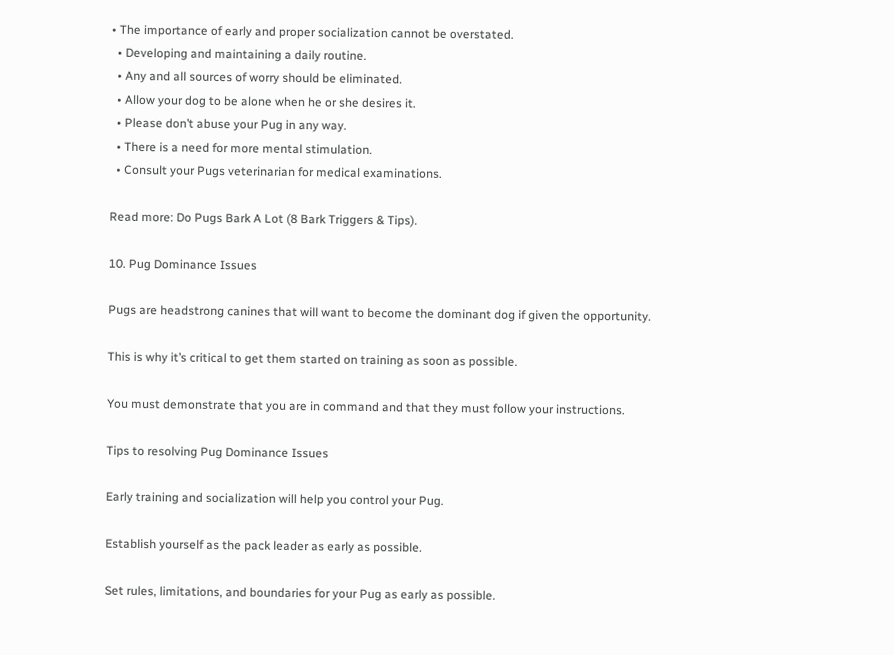• The importance of early and proper socialization cannot be overstated.
  • Developing and maintaining a daily routine.
  • Any and all sources of worry should be eliminated.
  • Allow your dog to be alone when he or she desires it.
  • Please don’t abuse your Pug in any way.
  • There is a need for more mental stimulation.
  • Consult your Pugs veterinarian for medical examinations.

Read more: Do Pugs Bark A Lot (8 Bark Triggers & Tips).

10. Pug Dominance Issues

Pugs are headstrong canines that will want to become the dominant dog if given the opportunity.

This is why it’s critical to get them started on training as soon as possible.

You must demonstrate that you are in command and that they must follow your instructions.

Tips to resolving Pug Dominance Issues

Early training and socialization will help you control your Pug.

Establish yourself as the pack leader as early as possible.

Set rules, limitations, and boundaries for your Pug as early as possible.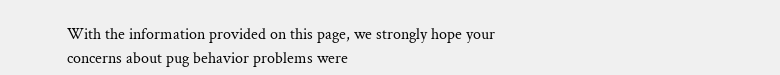With the information provided on this page, we strongly hope your concerns about pug behavior problems were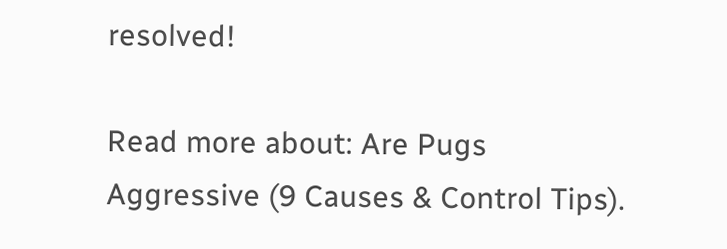resolved!

Read more about: Are Pugs Aggressive (9 Causes & Control Tips).